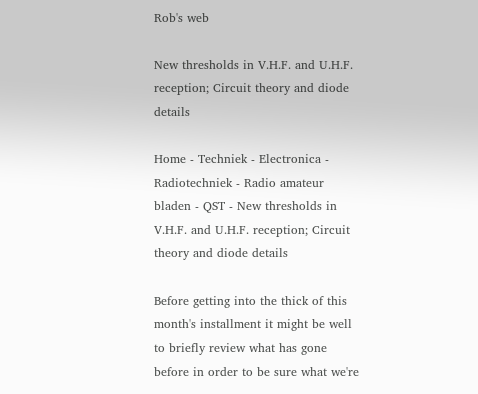Rob's web

New thresholds in V.H.F. and U.H.F. reception; Circuit theory and diode details

Home - Techniek - Electronica - Radiotechniek - Radio amateur bladen - QST - New thresholds in V.H.F. and U.H.F. reception; Circuit theory and diode details

Before getting into the thick of this month's installment it might be well to briefly review what has gone before in order to be sure what we're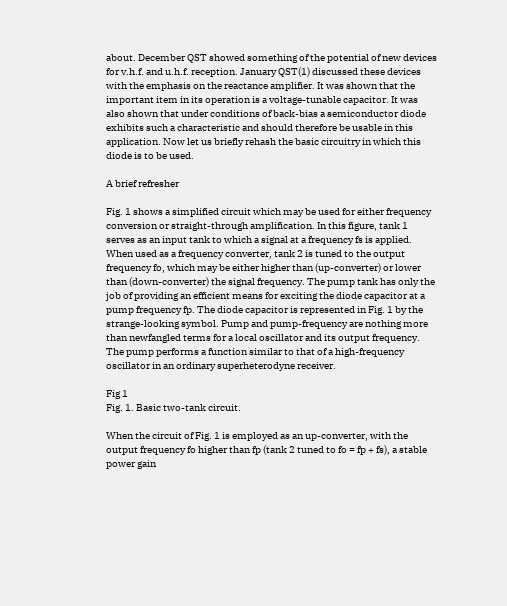about. December QST showed something of the potential of new devices for v.h.f. and u.h.f. reception. January QST(1) discussed these devices with the emphasis on the reactance amplifier. It was shown that the important item in its operation is a voltage-tunable capacitor. It was also shown that under conditions of back-bias a semiconductor diode exhibits such a characteristic and should therefore be usable in this application. Now let us briefly rehash the basic circuitry in which this diode is to be used.

A brief refresher

Fig. 1 shows a simplified circuit which may be used for either frequency conversion or straight-through amplification. In this figure, tank 1 serves as an input tank to which a signal at a frequency fs is applied. When used as a frequency converter, tank 2 is tuned to the output frequency fo, which may be either higher than (up-converter) or lower than (down-converter) the signal frequency. The pump tank has only the job of providing an efficient means for exciting the diode capacitor at a pump frequency fp. The diode capacitor is represented in Fig. 1 by the strange-looking symbol. Pump and pump-frequency are nothing more than newfangled terms for a local oscillator and its output frequency. The pump performs a function similar to that of a high-frequency oscillator in an ordinary superheterodyne receiver.

Fig 1
Fig. 1. Basic two-tank circuit.

When the circuit of Fig. 1 is employed as an up-converter, with the output frequency fo higher than fp (tank 2 tuned to fo = fp + fs), a stable power gain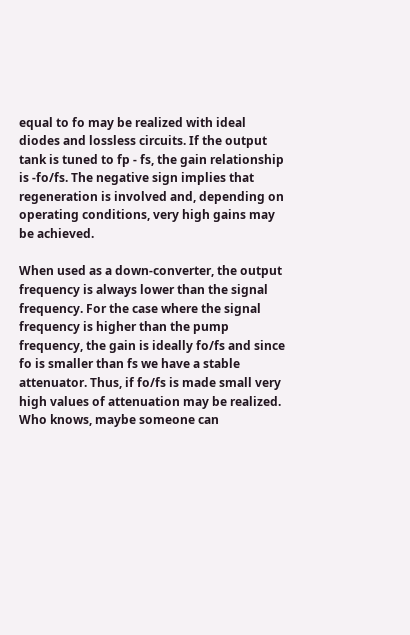equal to fo may be realized with ideal diodes and lossless circuits. If the output tank is tuned to fp - fs, the gain relationship is -fo/fs. The negative sign implies that regeneration is involved and, depending on operating conditions, very high gains may be achieved.

When used as a down-converter, the output frequency is always lower than the signal frequency. For the case where the signal frequency is higher than the pump frequency, the gain is ideally fo/fs and since fo is smaller than fs we have a stable attenuator. Thus, if fo/fs is made small very high values of attenuation may be realized. Who knows, maybe someone can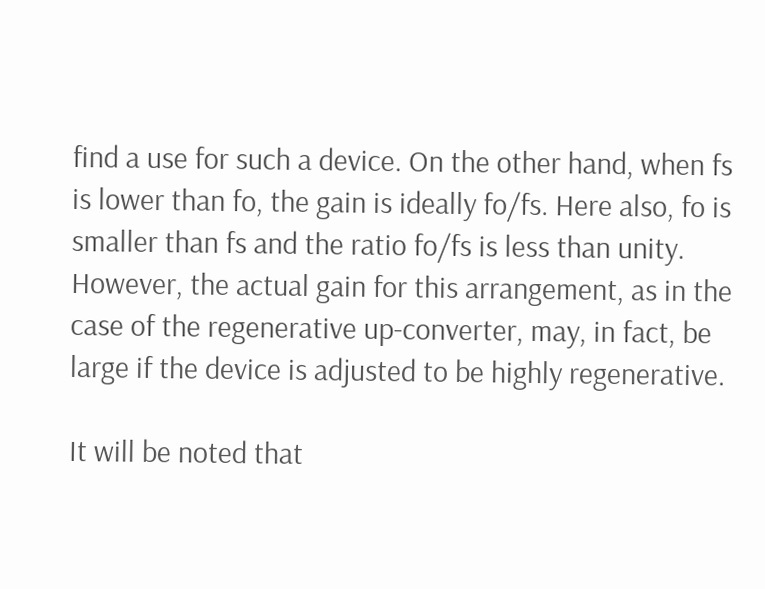find a use for such a device. On the other hand, when fs is lower than fo, the gain is ideally fo/fs. Here also, fo is smaller than fs and the ratio fo/fs is less than unity. However, the actual gain for this arrangement, as in the case of the regenerative up-converter, may, in fact, be large if the device is adjusted to be highly regenerative.

It will be noted that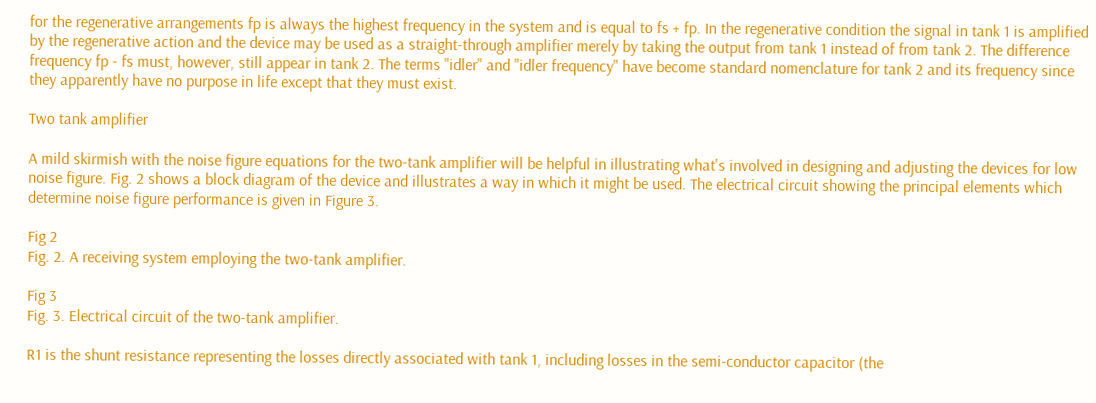for the regenerative arrangements fp is always the highest frequency in the system and is equal to fs + fp. In the regenerative condition the signal in tank 1 is amplified by the regenerative action and the device may be used as a straight-through amplifier merely by taking the output from tank 1 instead of from tank 2. The difference frequency fp - fs must, however, still appear in tank 2. The terms "idler" and "idler frequency" have become standard nomenclature for tank 2 and its frequency since they apparently have no purpose in life except that they must exist.

Two tank amplifier

A mild skirmish with the noise figure equations for the two-tank amplifier will be helpful in illustrating what's involved in designing and adjusting the devices for low noise figure. Fig. 2 shows a block diagram of the device and illustrates a way in which it might be used. The electrical circuit showing the principal elements which determine noise figure performance is given in Figure 3.

Fig 2
Fig. 2. A receiving system employing the two-tank amplifier.

Fig 3
Fig. 3. Electrical circuit of the two-tank amplifier.

R1 is the shunt resistance representing the losses directly associated with tank 1, including losses in the semi-conductor capacitor (the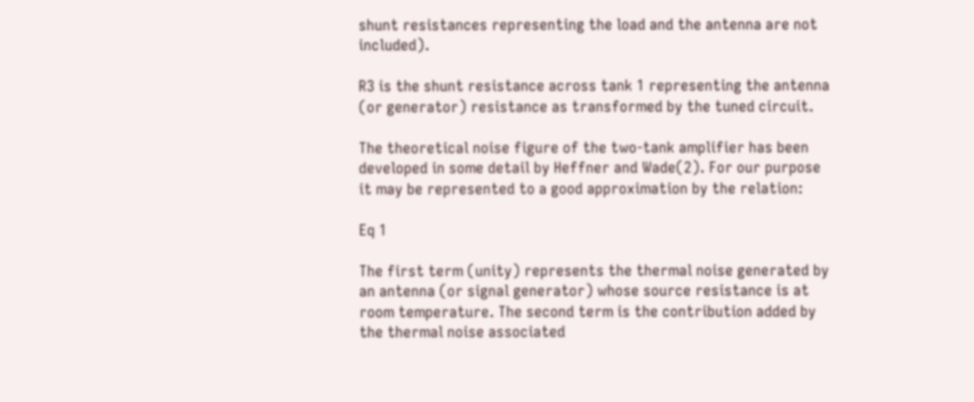shunt resistances representing the load and the antenna are not included).

R3 is the shunt resistance across tank 1 representing the antenna (or generator) resistance as transformed by the tuned circuit.

The theoretical noise figure of the two-tank amplifier has been developed in some detail by Heffner and Wade(2). For our purpose it may be represented to a good approximation by the relation:

Eq 1

The first term (unity) represents the thermal noise generated by an antenna (or signal generator) whose source resistance is at room temperature. The second term is the contribution added by the thermal noise associated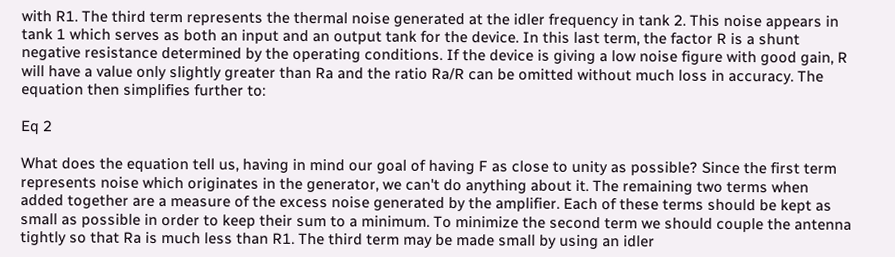with R1. The third term represents the thermal noise generated at the idler frequency in tank 2. This noise appears in tank 1 which serves as both an input and an output tank for the device. In this last term, the factor R is a shunt negative resistance determined by the operating conditions. If the device is giving a low noise figure with good gain, R will have a value only slightly greater than Ra and the ratio Ra/R can be omitted without much loss in accuracy. The equation then simplifies further to:

Eq 2

What does the equation tell us, having in mind our goal of having F as close to unity as possible? Since the first term represents noise which originates in the generator, we can't do anything about it. The remaining two terms when added together are a measure of the excess noise generated by the amplifier. Each of these terms should be kept as small as possible in order to keep their sum to a minimum. To minimize the second term we should couple the antenna tightly so that Ra is much less than R1. The third term may be made small by using an idler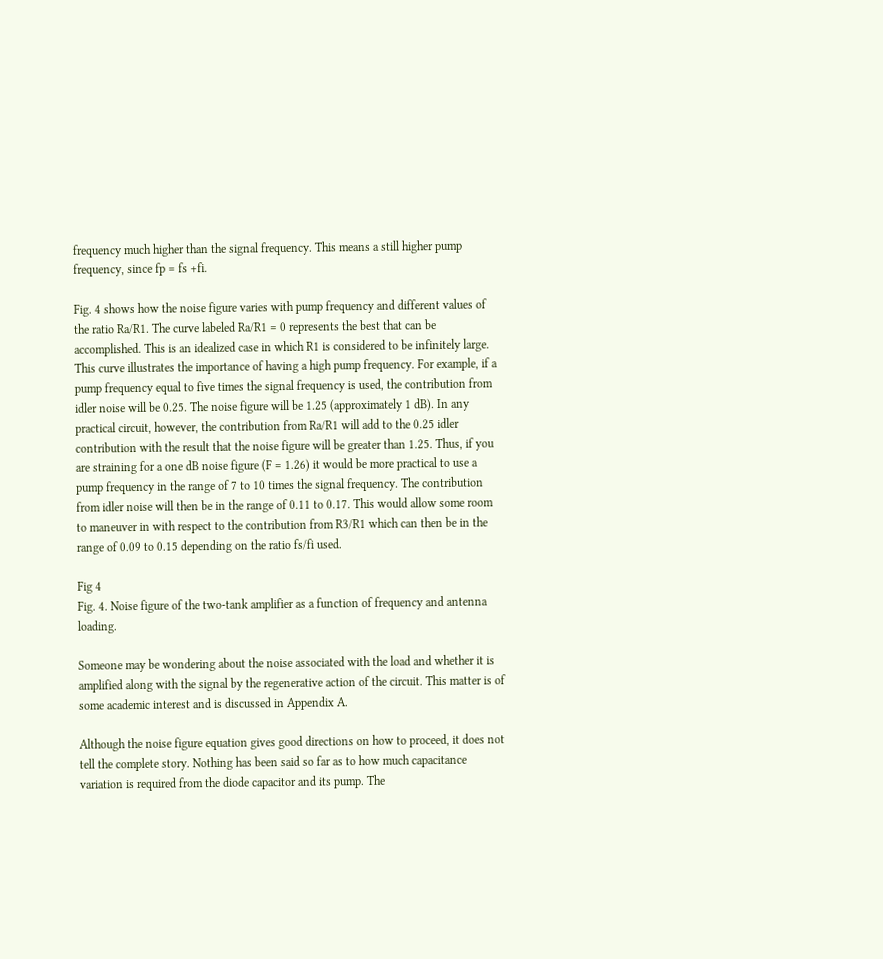frequency much higher than the signal frequency. This means a still higher pump frequency, since fp = fs +fi.

Fig. 4 shows how the noise figure varies with pump frequency and different values of the ratio Ra/R1. The curve labeled Ra/R1 = 0 represents the best that can be accomplished. This is an idealized case in which R1 is considered to be infinitely large. This curve illustrates the importance of having a high pump frequency. For example, if a pump frequency equal to five times the signal frequency is used, the contribution from idler noise will be 0.25. The noise figure will be 1.25 (approximately 1 dB). In any practical circuit, however, the contribution from Ra/R1 will add to the 0.25 idler contribution with the result that the noise figure will be greater than 1.25. Thus, if you are straining for a one dB noise figure (F = 1.26) it would be more practical to use a pump frequency in the range of 7 to 10 times the signal frequency. The contribution from idler noise will then be in the range of 0.11 to 0.17. This would allow some room to maneuver in with respect to the contribution from R3/R1 which can then be in the range of 0.09 to 0.15 depending on the ratio fs/fi used.

Fig 4
Fig. 4. Noise figure of the two-tank amplifier as a function of frequency and antenna loading.

Someone may be wondering about the noise associated with the load and whether it is amplified along with the signal by the regenerative action of the circuit. This matter is of some academic interest and is discussed in Appendix A.

Although the noise figure equation gives good directions on how to proceed, it does not tell the complete story. Nothing has been said so far as to how much capacitance variation is required from the diode capacitor and its pump. The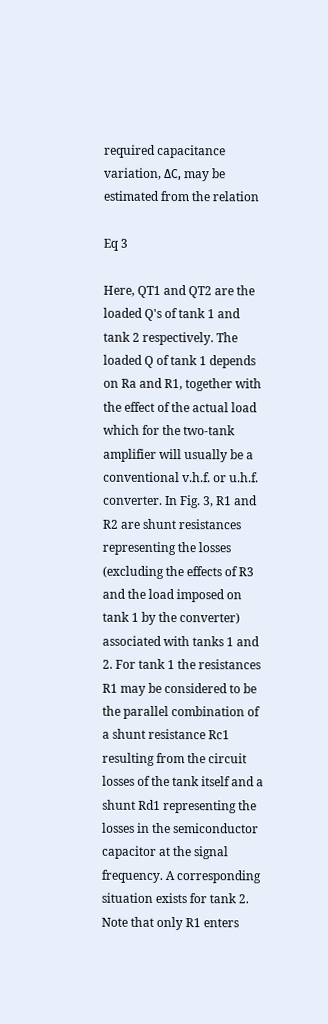required capacitance variation, ΔC, may be estimated from the relation

Eq 3

Here, QT1 and QT2 are the loaded Q's of tank 1 and tank 2 respectively. The loaded Q of tank 1 depends on Ra and R1, together with the effect of the actual load which for the two-tank amplifier will usually be a conventional v.h.f. or u.h.f. converter. In Fig. 3, R1 and R2 are shunt resistances representing the losses (excluding the effects of R3 and the load imposed on tank 1 by the converter) associated with tanks 1 and 2. For tank 1 the resistances R1 may be considered to be the parallel combination of a shunt resistance Rc1 resulting from the circuit losses of the tank itself and a shunt Rd1 representing the losses in the semiconductor capacitor at the signal frequency. A corresponding situation exists for tank 2. Note that only R1 enters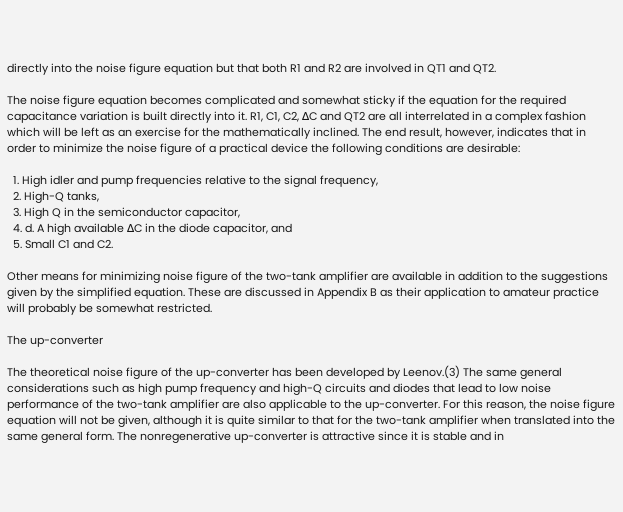directly into the noise figure equation but that both R1 and R2 are involved in QT1 and QT2.

The noise figure equation becomes complicated and somewhat sticky if the equation for the required capacitance variation is built directly into it. R1, C1, C2, ΔC and QT2 are all interrelated in a complex fashion which will be left as an exercise for the mathematically inclined. The end result, however, indicates that in order to minimize the noise figure of a practical device the following conditions are desirable:

  1. High idler and pump frequencies relative to the signal frequency,
  2. High-Q tanks,
  3. High Q in the semiconductor capacitor,
  4. d. A high available ΔC in the diode capacitor, and
  5. Small C1 and C2.

Other means for minimizing noise figure of the two-tank amplifier are available in addition to the suggestions given by the simplified equation. These are discussed in Appendix B as their application to amateur practice will probably be somewhat restricted.

The up-converter

The theoretical noise figure of the up-converter has been developed by Leenov.(3) The same general considerations such as high pump frequency and high-Q circuits and diodes that lead to low noise performance of the two-tank amplifier are also applicable to the up-converter. For this reason, the noise figure equation will not be given, although it is quite similar to that for the two-tank amplifier when translated into the same general form. The nonregenerative up-converter is attractive since it is stable and in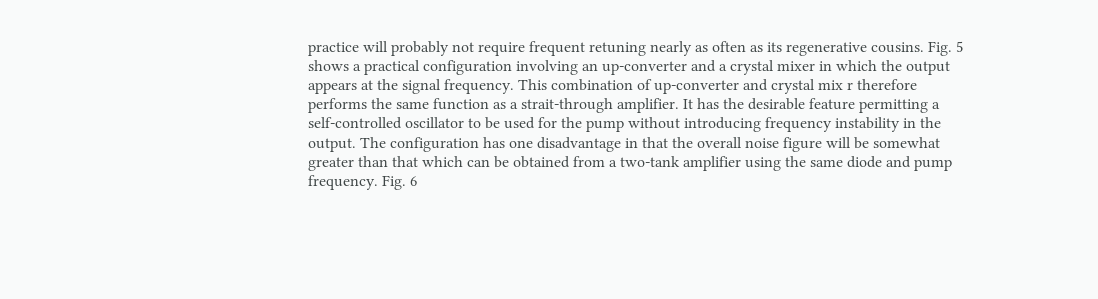practice will probably not require frequent retuning nearly as often as its regenerative cousins. Fig. 5 shows a practical configuration involving an up-converter and a crystal mixer in which the output appears at the signal frequency. This combination of up-converter and crystal mix r therefore performs the same function as a strait-through amplifier. It has the desirable feature permitting a self-controlled oscillator to be used for the pump without introducing frequency instability in the output. The configuration has one disadvantage in that the overall noise figure will be somewhat greater than that which can be obtained from a two-tank amplifier using the same diode and pump frequency. Fig. 6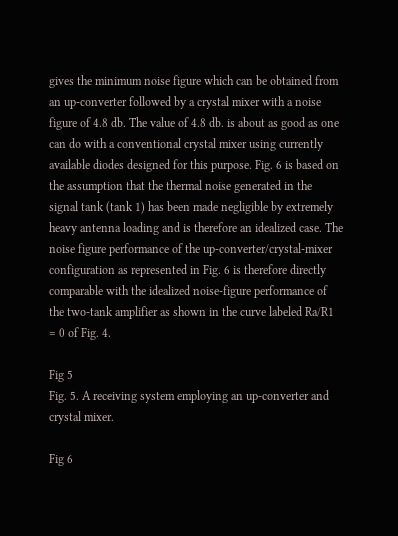gives the minimum noise figure which can be obtained from an up-converter followed by a crystal mixer with a noise figure of 4.8 db. The value of 4.8 db. is about as good as one can do with a conventional crystal mixer using currently available diodes designed for this purpose. Fig. 6 is based on the assumption that the thermal noise generated in the signal tank (tank 1) has been made negligible by extremely heavy antenna loading and is therefore an idealized case. The noise figure performance of the up-converter/crystal-mixer configuration as represented in Fig. 6 is therefore directly comparable with the idealized noise-figure performance of the two-tank amplifier as shown in the curve labeled Ra/R1 = 0 of Fig. 4.

Fig 5
Fig. 5. A receiving system employing an up-converter and crystal mixer.

Fig 6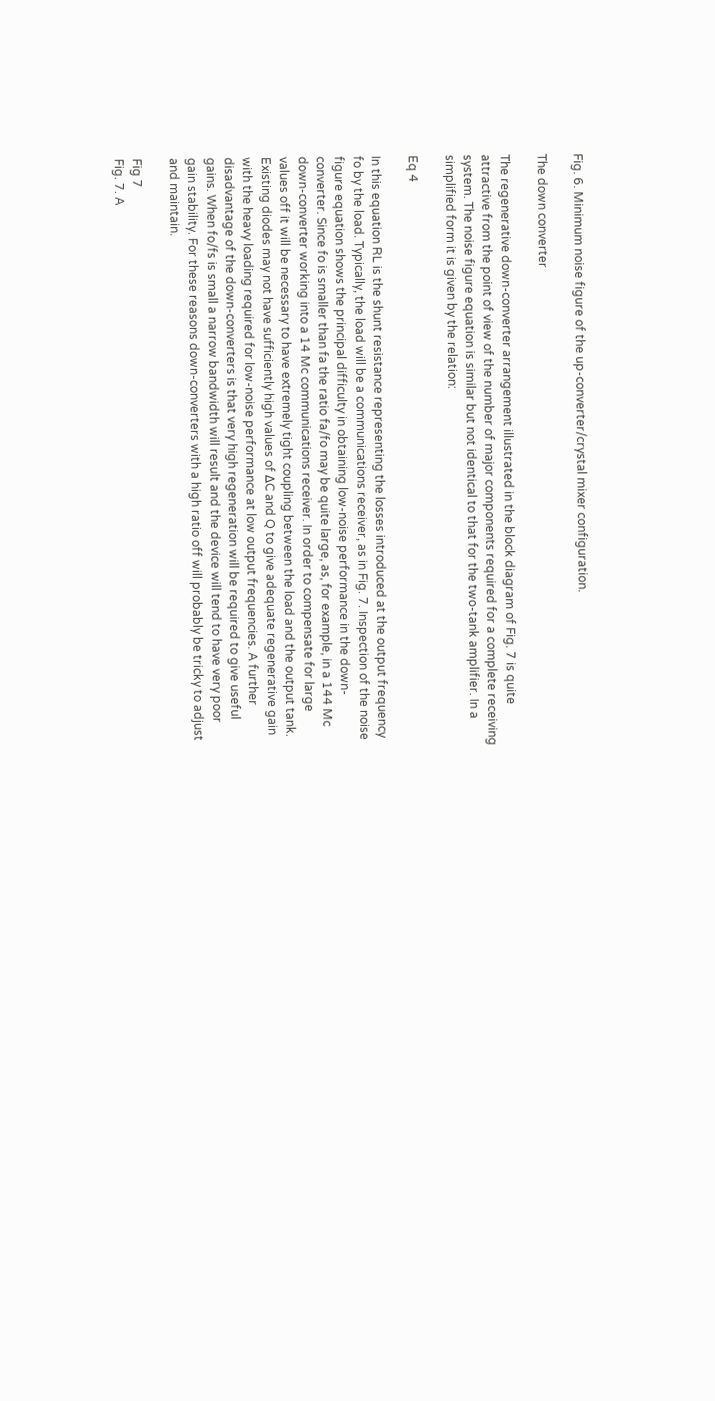Fig. 6. Minimum noise figure of the up-converter/crystal mixer configuration.

The down converter

The regenerative down-converter arrangement illustrated in the block diagram of Fig. 7 is quite attractive from the point of view of the number of major components required for a complete receiving system. The noise figure equation is similar but not identical to that for the two-tank amplifier. In a simplified form it is given by the relation:

Eq 4

In this equation RL is the shunt resistance representing the losses introduced at the output frequency fo by the load. Typically, the load will be a communications receiver, as in Fig. 7. Inspection of the noise figure equation shows the principal difficulty in obtaining low-noise performance in the down-converter. Since fo is smaller than fa the ratio fa/fo may be quite large, as, for example, in a 144 Mc down-converter working into a 14 Mc communications receiver. In order to compensate for large values off it will be necessary to have extremely tight coupling between the load and the output tank. Existing diodes may not have sufficiently high values of ΔC and Q to give adequate regenerative gain with the heavy loading required for low-noise performance at low output frequencies. A further disadvantage of the down-converters is that very high regeneration will be required to give useful gains. When fo/fs is small a narrow bandwidth will result and the device will tend to have very poor gain stability. For these reasons down-converters with a high ratio off will probably be tricky to adjust and maintain.

Fig 7
Fig. 7. A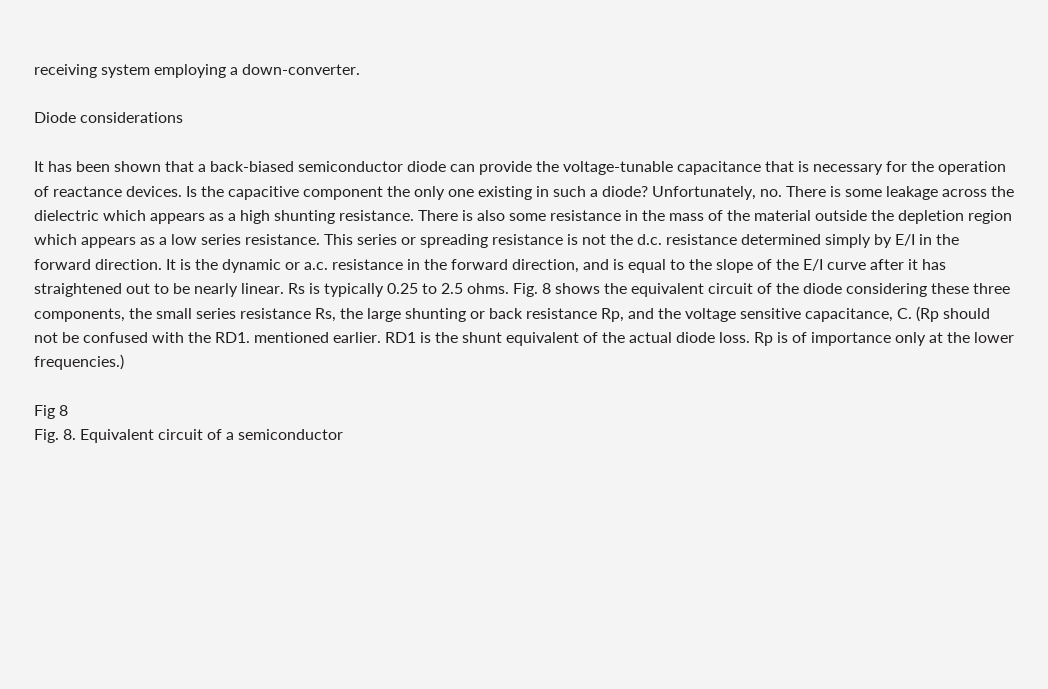receiving system employing a down-converter.

Diode considerations

It has been shown that a back-biased semiconductor diode can provide the voltage-tunable capacitance that is necessary for the operation of reactance devices. Is the capacitive component the only one existing in such a diode? Unfortunately, no. There is some leakage across the dielectric which appears as a high shunting resistance. There is also some resistance in the mass of the material outside the depletion region which appears as a low series resistance. This series or spreading resistance is not the d.c. resistance determined simply by E/I in the forward direction. It is the dynamic or a.c. resistance in the forward direction, and is equal to the slope of the E/I curve after it has straightened out to be nearly linear. Rs is typically 0.25 to 2.5 ohms. Fig. 8 shows the equivalent circuit of the diode considering these three components, the small series resistance Rs, the large shunting or back resistance Rp, and the voltage sensitive capacitance, C. (Rp should not be confused with the RD1. mentioned earlier. RD1 is the shunt equivalent of the actual diode loss. Rp is of importance only at the lower frequencies.)

Fig 8
Fig. 8. Equivalent circuit of a semiconductor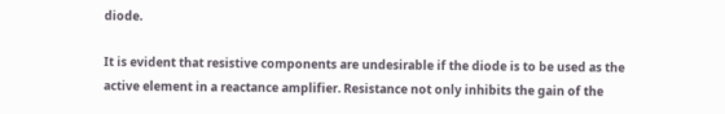diode.

It is evident that resistive components are undesirable if the diode is to be used as the active element in a reactance amplifier. Resistance not only inhibits the gain of the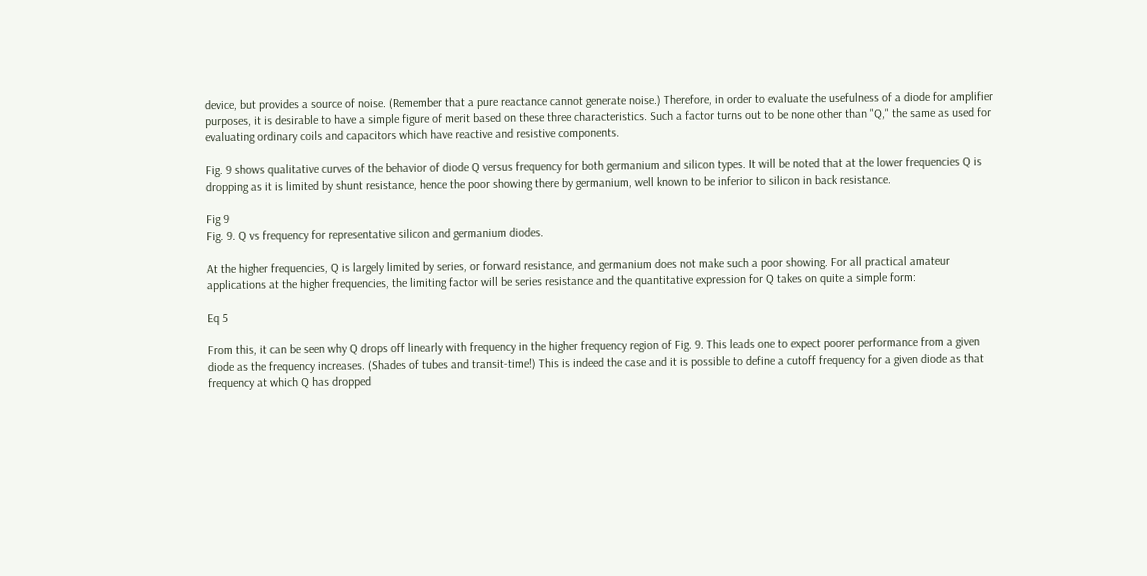device, but provides a source of noise. (Remember that a pure reactance cannot generate noise.) Therefore, in order to evaluate the usefulness of a diode for amplifier purposes, it is desirable to have a simple figure of merit based on these three characteristics. Such a factor turns out to be none other than "Q," the same as used for evaluating ordinary coils and capacitors which have reactive and resistive components.

Fig. 9 shows qualitative curves of the behavior of diode Q versus frequency for both germanium and silicon types. It will be noted that at the lower frequencies Q is dropping as it is limited by shunt resistance, hence the poor showing there by germanium, well known to be inferior to silicon in back resistance.

Fig 9
Fig. 9. Q vs frequency for representative silicon and germanium diodes.

At the higher frequencies, Q is largely limited by series, or forward resistance, and germanium does not make such a poor showing. For all practical amateur applications at the higher frequencies, the limiting factor will be series resistance and the quantitative expression for Q takes on quite a simple form:

Eq 5

From this, it can be seen why Q drops off linearly with frequency in the higher frequency region of Fig. 9. This leads one to expect poorer performance from a given diode as the frequency increases. (Shades of tubes and transit-time!) This is indeed the case and it is possible to define a cutoff frequency for a given diode as that frequency at which Q has dropped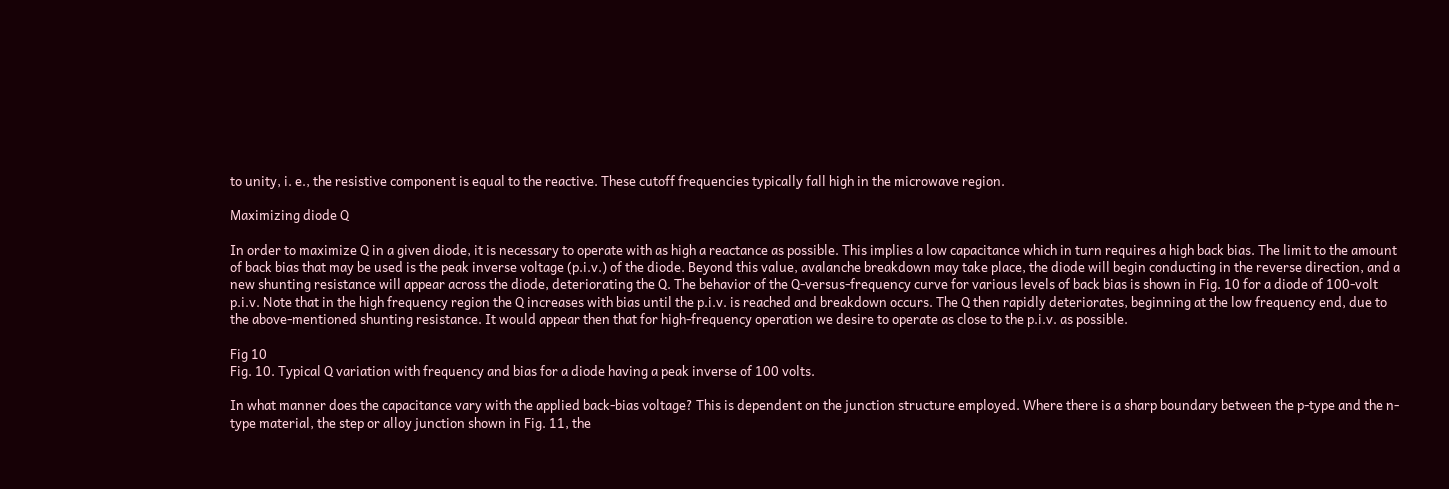to unity, i. e., the resistive component is equal to the reactive. These cutoff frequencies typically fall high in the microwave region.

Maximizing diode Q

In order to maximize Q in a given diode, it is necessary to operate with as high a reactance as possible. This implies a low capacitance which in turn requires a high back bias. The limit to the amount of back bias that may be used is the peak inverse voltage (p.i.v.) of the diode. Beyond this value, avalanche breakdown may take place, the diode will begin conducting in the reverse direction, and a new shunting resistance will appear across the diode, deteriorating the Q. The behavior of the Q-versus-frequency curve for various levels of back bias is shown in Fig. 10 for a diode of 100-volt p.i.v. Note that in the high frequency region the Q increases with bias until the p.i.v. is reached and breakdown occurs. The Q then rapidly deteriorates, beginning at the low frequency end, due to the above-mentioned shunting resistance. It would appear then that for high-frequency operation we desire to operate as close to the p.i.v. as possible.

Fig 10
Fig. 10. Typical Q variation with frequency and bias for a diode having a peak inverse of 100 volts.

In what manner does the capacitance vary with the applied back-bias voltage? This is dependent on the junction structure employed. Where there is a sharp boundary between the p-type and the n-type material, the step or alloy junction shown in Fig. 11, the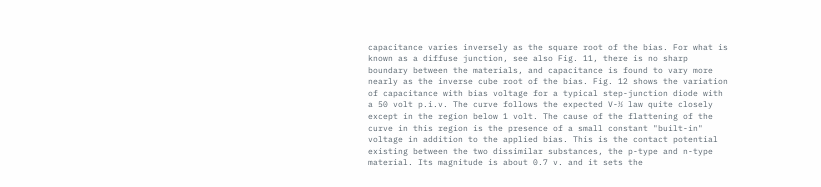capacitance varies inversely as the square root of the bias. For what is known as a diffuse junction, see also Fig. 11, there is no sharp boundary between the materials, and capacitance is found to vary more nearly as the inverse cube root of the bias. Fig. 12 shows the variation of capacitance with bias voltage for a typical step-junction diode with a 50 volt p.i.v. The curve follows the expected V-½ law quite closely except in the region below 1 volt. The cause of the flattening of the curve in this region is the presence of a small constant "built-in" voltage in addition to the applied bias. This is the contact potential existing between the two dissimilar substances, the p-type and n-type material. Its magnitude is about 0.7 v. and it sets the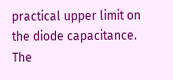practical upper limit on the diode capacitance. The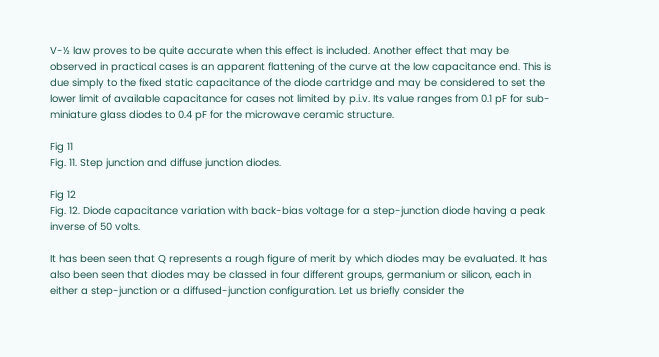V-½ law proves to be quite accurate when this effect is included. Another effect that may be observed in practical cases is an apparent flattening of the curve at the low capacitance end. This is due simply to the fixed static capacitance of the diode cartridge and may be considered to set the lower limit of available capacitance for cases not limited by p.i.v. Its value ranges from 0.1 pF for sub-miniature glass diodes to 0.4 pF for the microwave ceramic structure.

Fig 11
Fig. 11. Step junction and diffuse junction diodes.

Fig 12
Fig. 12. Diode capacitance variation with back-bias voltage for a step-junction diode having a peak inverse of 50 volts.

It has been seen that Q represents a rough figure of merit by which diodes may be evaluated. It has also been seen that diodes may be classed in four different groups, germanium or silicon, each in either a step-junction or a diffused-junction configuration. Let us briefly consider the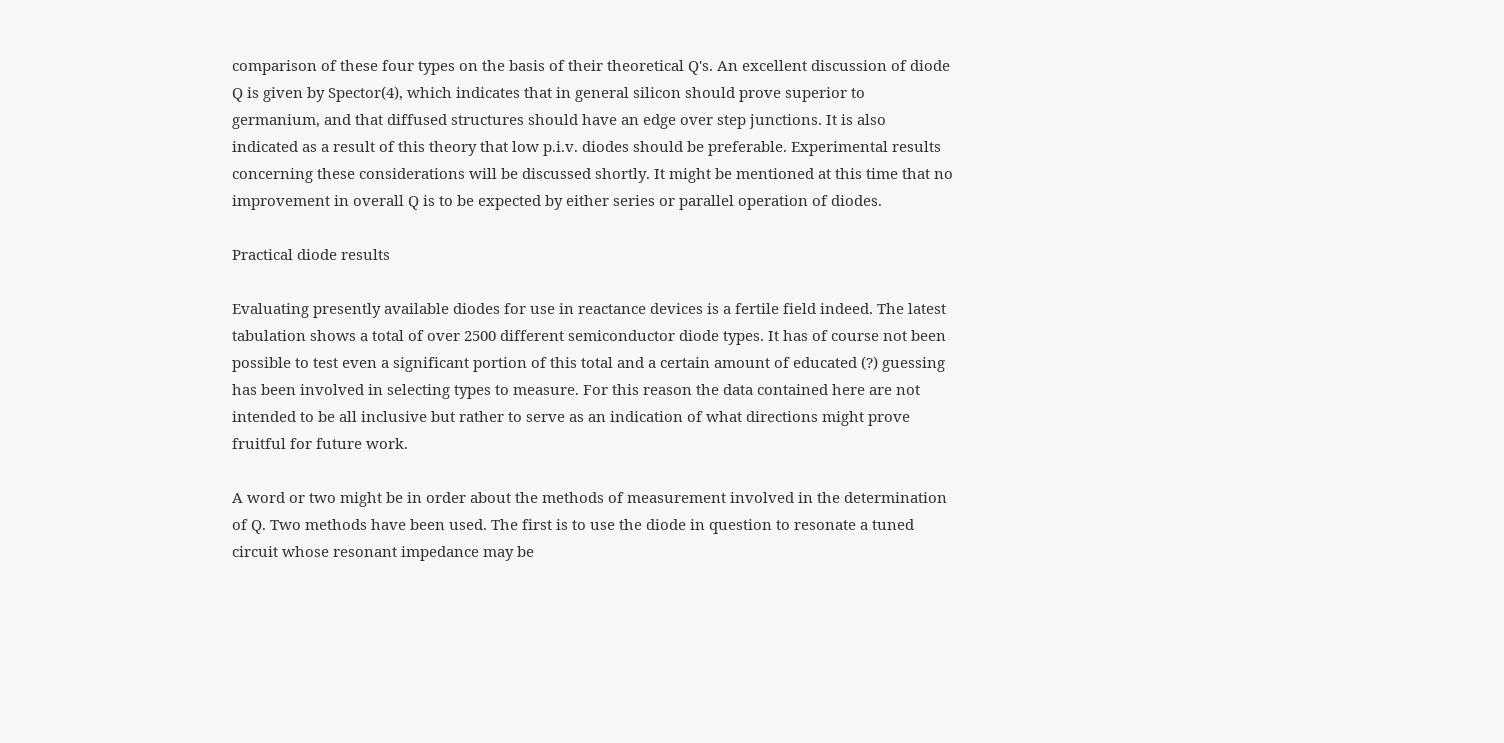comparison of these four types on the basis of their theoretical Q's. An excellent discussion of diode Q is given by Spector(4), which indicates that in general silicon should prove superior to germanium, and that diffused structures should have an edge over step junctions. It is also indicated as a result of this theory that low p.i.v. diodes should be preferable. Experimental results concerning these considerations will be discussed shortly. It might be mentioned at this time that no improvement in overall Q is to be expected by either series or parallel operation of diodes.

Practical diode results

Evaluating presently available diodes for use in reactance devices is a fertile field indeed. The latest tabulation shows a total of over 2500 different semiconductor diode types. It has of course not been possible to test even a significant portion of this total and a certain amount of educated (?) guessing has been involved in selecting types to measure. For this reason the data contained here are not intended to be all inclusive but rather to serve as an indication of what directions might prove fruitful for future work.

A word or two might be in order about the methods of measurement involved in the determination of Q. Two methods have been used. The first is to use the diode in question to resonate a tuned circuit whose resonant impedance may be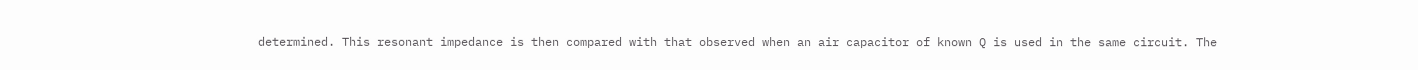determined. This resonant impedance is then compared with that observed when an air capacitor of known Q is used in the same circuit. The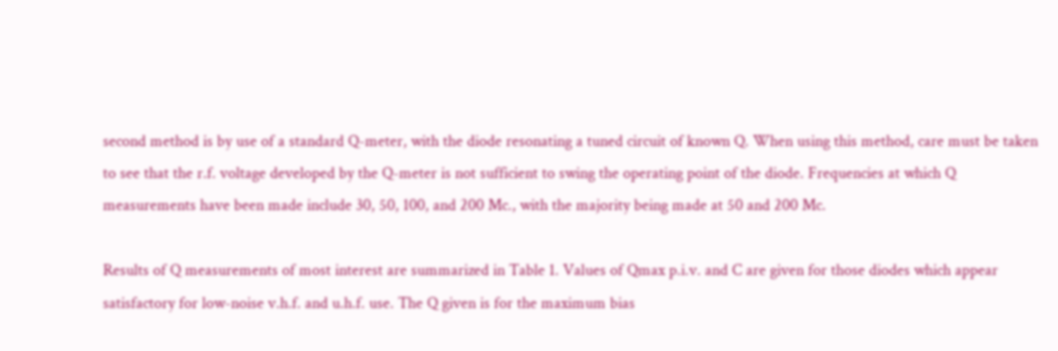second method is by use of a standard Q-meter, with the diode resonating a tuned circuit of known Q. When using this method, care must be taken to see that the r.f. voltage developed by the Q-meter is not sufficient to swing the operating point of the diode. Frequencies at which Q measurements have been made include 30, 50, 100, and 200 Mc., with the majority being made at 50 and 200 Mc.

Results of Q measurements of most interest are summarized in Table 1. Values of Qmax p.i.v. and C are given for those diodes which appear satisfactory for low-noise v.h.f. and u.h.f. use. The Q given is for the maximum bias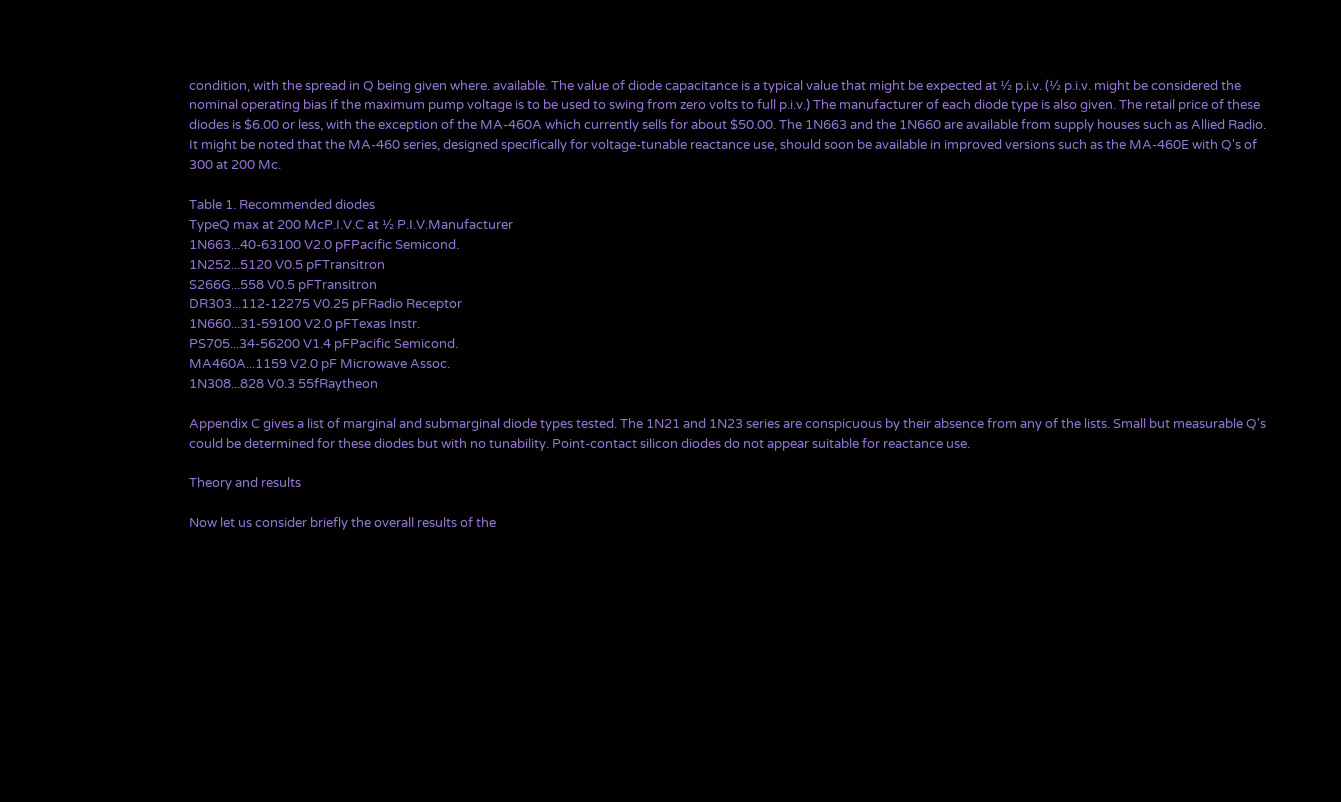condition, with the spread in Q being given where. available. The value of diode capacitance is a typical value that might be expected at ½ p.i.v. (½ p.i.v. might be considered the nominal operating bias if the maximum pump voltage is to be used to swing from zero volts to full p.i.v.) The manufacturer of each diode type is also given. The retail price of these diodes is $6.00 or less, with the exception of the MA-460A which currently sells for about $50.00. The 1N663 and the 1N660 are available from supply houses such as Allied Radio. It might be noted that the MA-460 series, designed specifically for voltage-tunable reactance use, should soon be available in improved versions such as the MA-460E with Q's of 300 at 200 Mc.

Table 1. Recommended diodes
TypeQ max at 200 McP.I.V.C at ½ P.I.V.Manufacturer
1N663...40-63100 V2.0 pFPacific Semicond.
1N252...5120 V0.5 pFTransitron
S266G...558 V0.5 pFTransitron
DR303...112-12275 V0.25 pFRadio Receptor
1N660...31-59100 V2.0 pFTexas Instr.
PS705...34-56200 V1.4 pFPacific Semicond.
MA460A...1159 V2.0 pF Microwave Assoc.
1N308...828 V0.3 55fRaytheon

Appendix C gives a list of marginal and submarginal diode types tested. The 1N21 and 1N23 series are conspicuous by their absence from any of the lists. Small but measurable Q's could be determined for these diodes but with no tunability. Point-contact silicon diodes do not appear suitable for reactance use.

Theory and results

Now let us consider briefly the overall results of the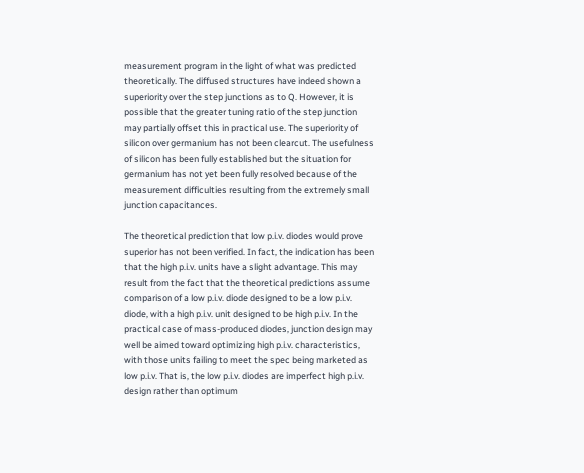measurement program in the light of what was predicted theoretically. The diffused structures have indeed shown a superiority over the step junctions as to Q. However, it is possible that the greater tuning ratio of the step junction may partially offset this in practical use. The superiority of silicon over germanium has not been clearcut. The usefulness of silicon has been fully established but the situation for germanium has not yet been fully resolved because of the measurement difficulties resulting from the extremely small junction capacitances.

The theoretical prediction that low p.i.v. diodes would prove superior has not been verified. In fact, the indication has been that the high p.i.v. units have a slight advantage. This may result from the fact that the theoretical predictions assume comparison of a low p.i.v. diode designed to be a low p.i.v. diode, with a high p.i.v. unit designed to be high p.i.v. In the practical case of mass-produced diodes, junction design may well be aimed toward optimizing high p.i.v. characteristics, with those units failing to meet the spec being marketed as low p.i.v. That is, the low p.i.v. diodes are imperfect high p.i.v. design rather than optimum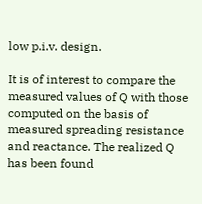low p.i.v. design.

It is of interest to compare the measured values of Q with those computed on the basis of measured spreading resistance and reactance. The realized Q has been found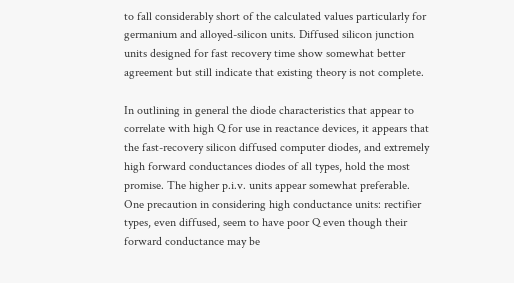to fall considerably short of the calculated values particularly for germanium and alloyed-silicon units. Diffused silicon junction units designed for fast recovery time show somewhat better agreement but still indicate that existing theory is not complete.

In outlining in general the diode characteristics that appear to correlate with high Q for use in reactance devices, it appears that the fast-recovery silicon diffused computer diodes, and extremely high forward conductances diodes of all types, hold the most promise. The higher p.i.v. units appear somewhat preferable. One precaution in considering high conductance units: rectifier types, even diffused, seem to have poor Q even though their forward conductance may be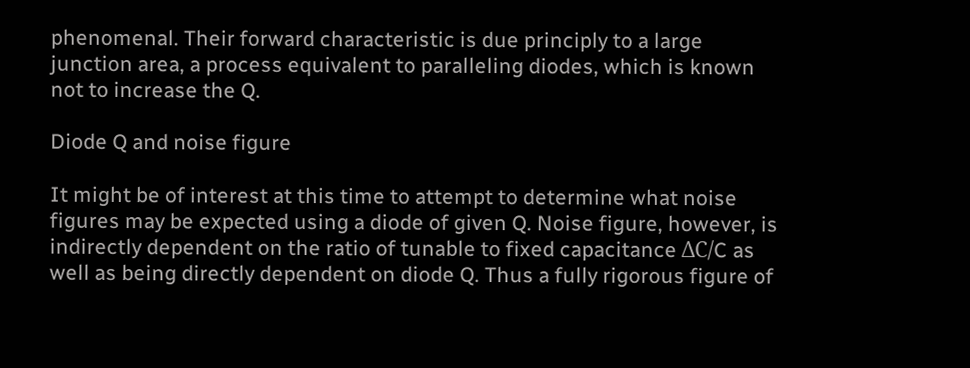phenomenal. Their forward characteristic is due principly to a large junction area, a process equivalent to paralleling diodes, which is known not to increase the Q.

Diode Q and noise figure

It might be of interest at this time to attempt to determine what noise figures may be expected using a diode of given Q. Noise figure, however, is indirectly dependent on the ratio of tunable to fixed capacitance ΔC/C as well as being directly dependent on diode Q. Thus a fully rigorous figure of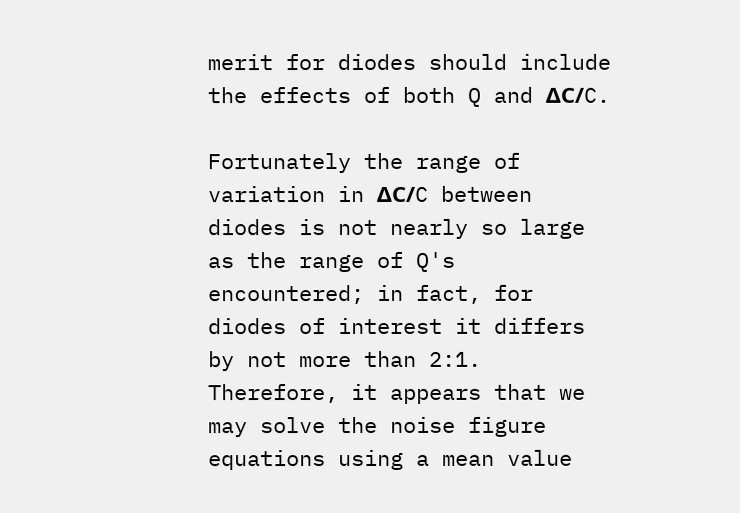merit for diodes should include the effects of both Q and ΔC/C.

Fortunately the range of variation in ΔC/C between diodes is not nearly so large as the range of Q's encountered; in fact, for diodes of interest it differs by not more than 2:1. Therefore, it appears that we may solve the noise figure equations using a mean value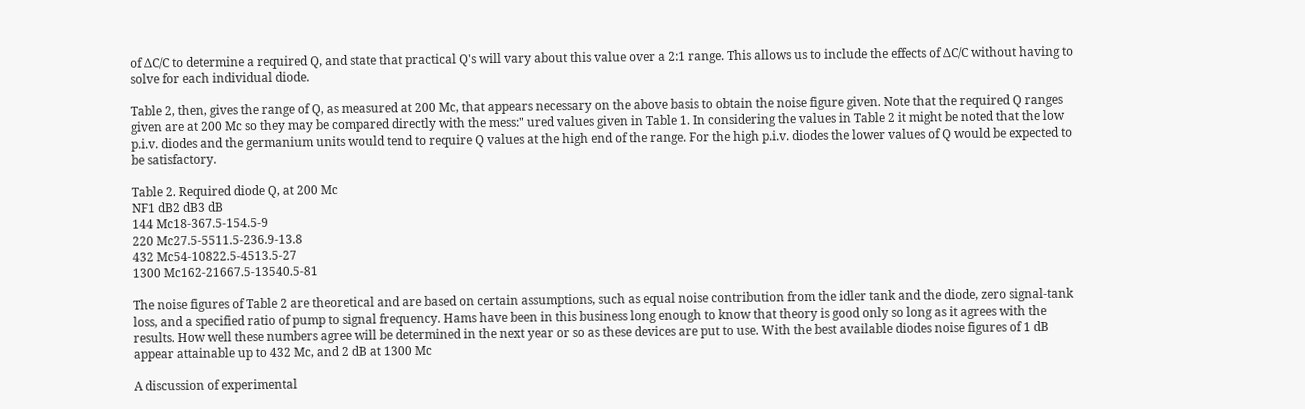of ΔC/C to determine a required Q, and state that practical Q's will vary about this value over a 2:1 range. This allows us to include the effects of ΔC/C without having to solve for each individual diode.

Table 2, then, gives the range of Q, as measured at 200 Mc, that appears necessary on the above basis to obtain the noise figure given. Note that the required Q ranges given are at 200 Mc so they may be compared directly with the mess:" ured values given in Table 1. In considering the values in Table 2 it might be noted that the low p.i.v. diodes and the germanium units would tend to require Q values at the high end of the range. For the high p.i.v. diodes the lower values of Q would be expected to be satisfactory.

Table 2. Required diode Q, at 200 Mc
NF1 dB2 dB3 dB
144 Mc18-367.5-154.5-9
220 Mc27.5-5511.5-236.9-13.8
432 Mc54-10822.5-4513.5-27
1300 Mc162-21667.5-13540.5-81

The noise figures of Table 2 are theoretical and are based on certain assumptions, such as equal noise contribution from the idler tank and the diode, zero signal-tank loss, and a specified ratio of pump to signal frequency. Hams have been in this business long enough to know that theory is good only so long as it agrees with the results. How well these numbers agree will be determined in the next year or so as these devices are put to use. With the best available diodes noise figures of 1 dB appear attainable up to 432 Mc, and 2 dB at 1300 Mc

A discussion of experimental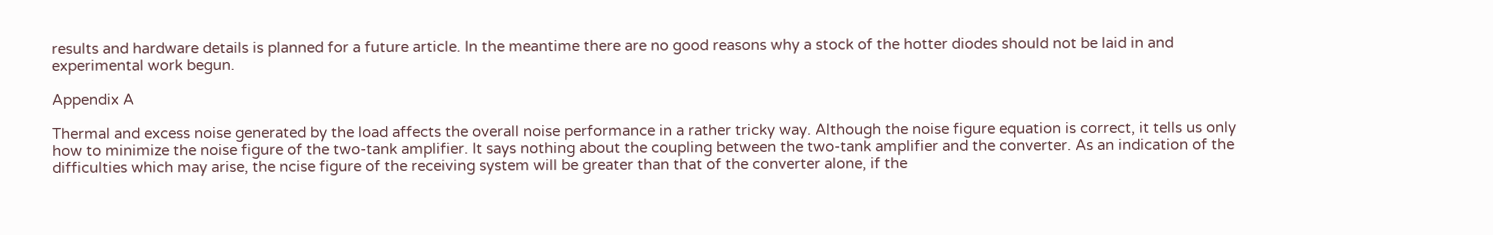results and hardware details is planned for a future article. In the meantime there are no good reasons why a stock of the hotter diodes should not be laid in and experimental work begun.

Appendix A

Thermal and excess noise generated by the load affects the overall noise performance in a rather tricky way. Although the noise figure equation is correct, it tells us only how to minimize the noise figure of the two-tank amplifier. It says nothing about the coupling between the two-tank amplifier and the converter. As an indication of the difficulties which may arise, the ncise figure of the receiving system will be greater than that of the converter alone, if the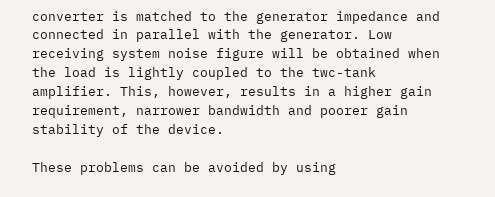converter is matched to the generator impedance and connected in parallel with the generator. Low receiving system noise figure will be obtained when the load is lightly coupled to the twc-tank amplifier. This, however, results in a higher gain requirement, narrower bandwidth and poorer gain stability of the device.

These problems can be avoided by using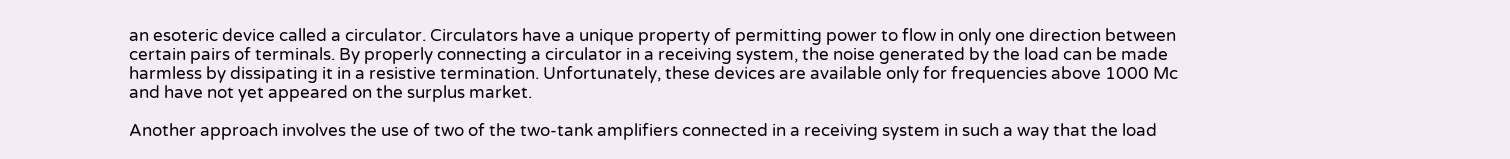an esoteric device called a circulator. Circulators have a unique property of permitting power to flow in only one direction between certain pairs of terminals. By properly connecting a circulator in a receiving system, the noise generated by the load can be made harmless by dissipating it in a resistive termination. Unfortunately, these devices are available only for frequencies above 1000 Mc and have not yet appeared on the surplus market.

Another approach involves the use of two of the two-tank amplifiers connected in a receiving system in such a way that the load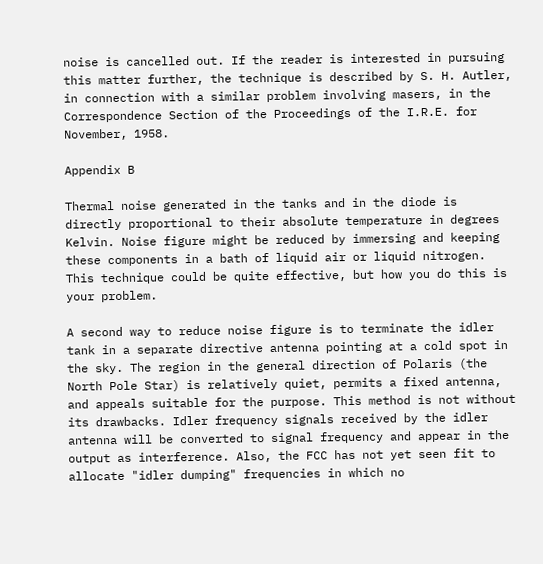noise is cancelled out. If the reader is interested in pursuing this matter further, the technique is described by S. H. Autler, in connection with a similar problem involving masers, in the Correspondence Section of the Proceedings of the I.R.E. for November, 1958.

Appendix B

Thermal noise generated in the tanks and in the diode is directly proportional to their absolute temperature in degrees Kelvin. Noise figure might be reduced by immersing and keeping these components in a bath of liquid air or liquid nitrogen. This technique could be quite effective, but how you do this is your problem.

A second way to reduce noise figure is to terminate the idler tank in a separate directive antenna pointing at a cold spot in the sky. The region in the general direction of Polaris (the North Pole Star) is relatively quiet, permits a fixed antenna, and appeals suitable for the purpose. This method is not without its drawbacks. Idler frequency signals received by the idler antenna will be converted to signal frequency and appear in the output as interference. Also, the FCC has not yet seen fit to allocate "idler dumping" frequencies in which no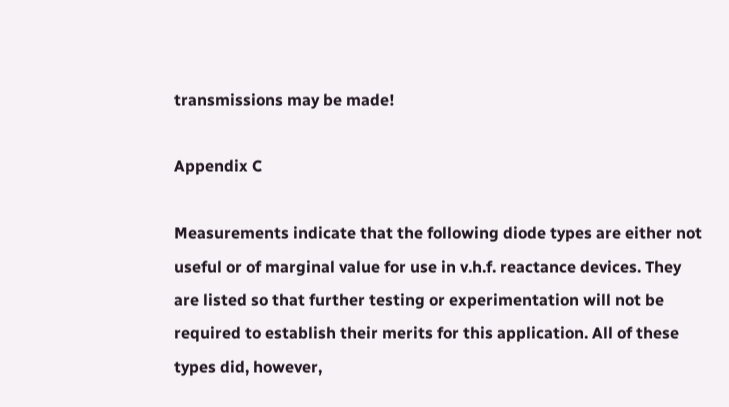transmissions may be made!

Appendix C

Measurements indicate that the following diode types are either not useful or of marginal value for use in v.h.f. reactance devices. They are listed so that further testing or experimentation will not be required to establish their merits for this application. All of these types did, however,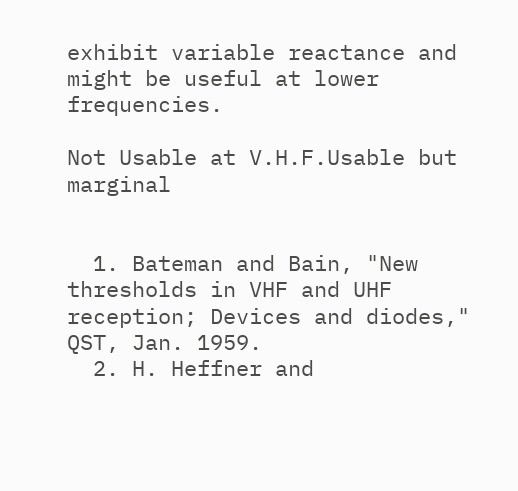exhibit variable reactance and might be useful at lower frequencies.

Not Usable at V.H.F.Usable but marginal


  1. Bateman and Bain, "New thresholds in VHF and UHF reception; Devices and diodes," QST, Jan. 1959.
  2. H. Heffner and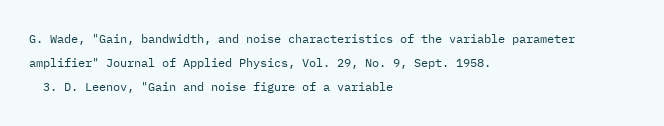G. Wade, "Gain, bandwidth, and noise characteristics of the variable parameter amplifier" Journal of Applied Physics, Vol. 29, No. 9, Sept. 1958.
  3. D. Leenov, "Gain and noise figure of a variable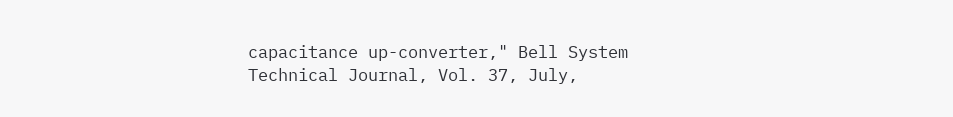capacitance up-converter," Bell System Technical Journal, Vol. 37, July,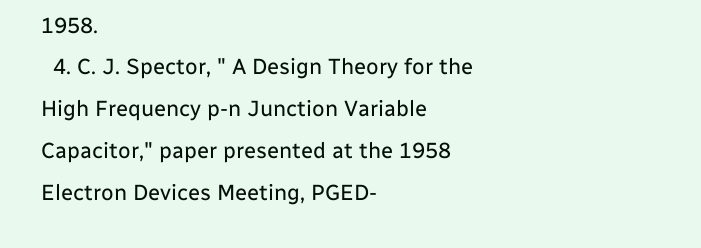1958.
  4. C. J. Spector, " A Design Theory for the High Frequency p-n Junction Variable Capacitor," paper presented at the 1958 Electron Devices Meeting, PGED-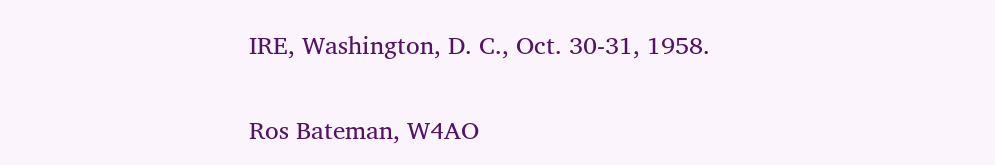IRE, Washington, D. C., Oct. 30-31, 1958.

Ros Bateman, W4AO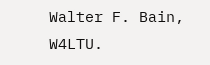Walter F. Bain, W4LTU.